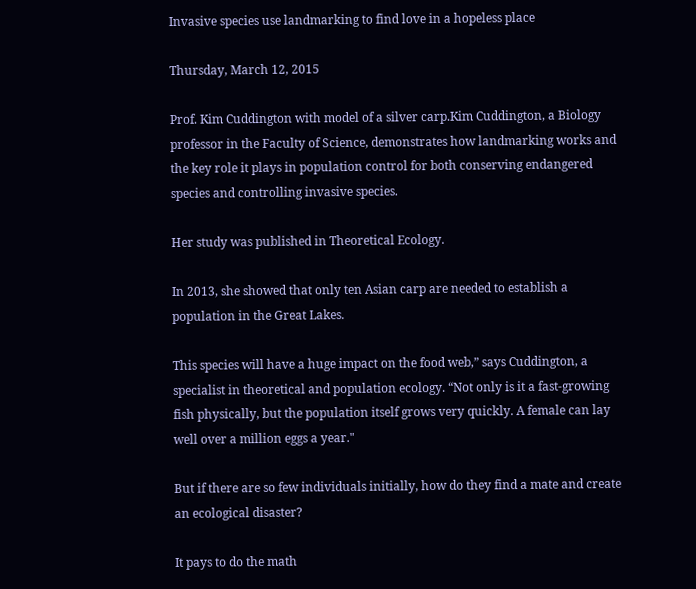Invasive species use landmarking to find love in a hopeless place

Thursday, March 12, 2015

Prof. Kim Cuddington with model of a silver carp.Kim Cuddington, a Biology professor in the Faculty of Science, demonstrates how landmarking works and the key role it plays in population control for both conserving endangered species and controlling invasive species.

Her study was published in Theoretical Ecology.

In 2013, she showed that only ten Asian carp are needed to establish a population in the Great Lakes.

This species will have a huge impact on the food web,” says Cuddington, a specialist in theoretical and population ecology. “Not only is it a fast-growing fish physically, but the population itself grows very quickly. A female can lay well over a million eggs a year."

But if there are so few individuals initially, how do they find a mate and create an ecological disaster?

It pays to do the math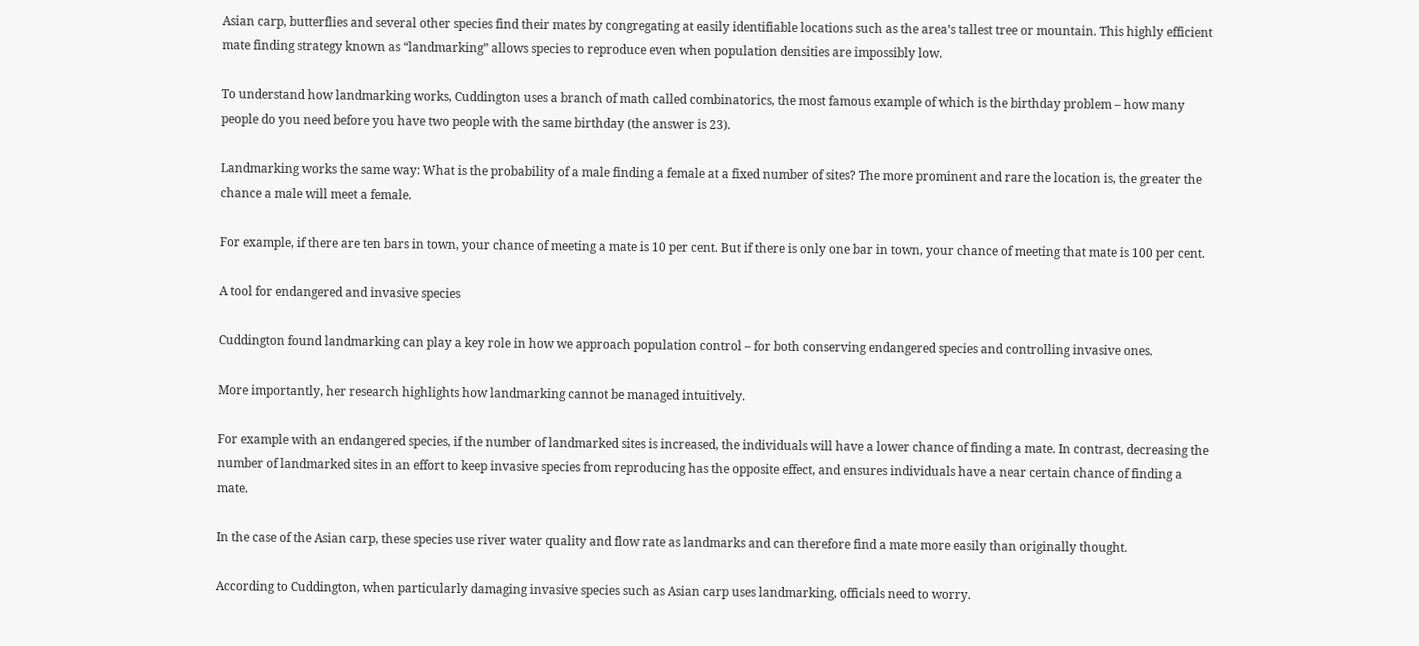Asian carp, butterflies and several other species find their mates by congregating at easily identifiable locations such as the area’s tallest tree or mountain. This highly efficient mate finding strategy known as “landmarking” allows species to reproduce even when population densities are impossibly low.

To understand how landmarking works, Cuddington uses a branch of math called combinatorics, the most famous example of which is the birthday problem – how many people do you need before you have two people with the same birthday (the answer is 23).

Landmarking works the same way: What is the probability of a male finding a female at a fixed number of sites? The more prominent and rare the location is, the greater the chance a male will meet a female.

For example, if there are ten bars in town, your chance of meeting a mate is 10 per cent. But if there is only one bar in town, your chance of meeting that mate is 100 per cent.

A tool for endangered and invasive species

Cuddington found landmarking can play a key role in how we approach population control – for both conserving endangered species and controlling invasive ones.

More importantly, her research highlights how landmarking cannot be managed intuitively.

For example with an endangered species, if the number of landmarked sites is increased, the individuals will have a lower chance of finding a mate. In contrast, decreasing the number of landmarked sites in an effort to keep invasive species from reproducing has the opposite effect, and ensures individuals have a near certain chance of finding a mate.

In the case of the Asian carp, these species use river water quality and flow rate as landmarks and can therefore find a mate more easily than originally thought.

According to Cuddington, when particularly damaging invasive species such as Asian carp uses landmarking, officials need to worry.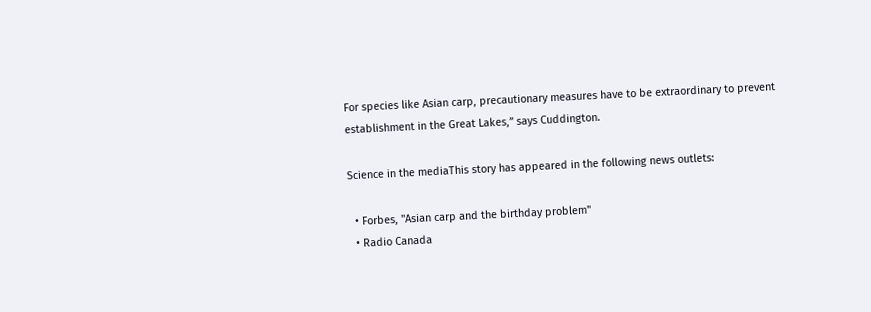For species like Asian carp, precautionary measures have to be extraordinary to prevent establishment in the Great Lakes,” says Cuddington.

Science in the mediaThis story has appeared in the following news outlets:

  • Forbes, "Asian carp and the birthday problem"
  • Radio Canada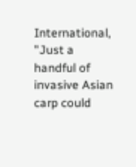International, "Just a handful of invasive Asian carp could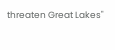threaten Great Lakes"